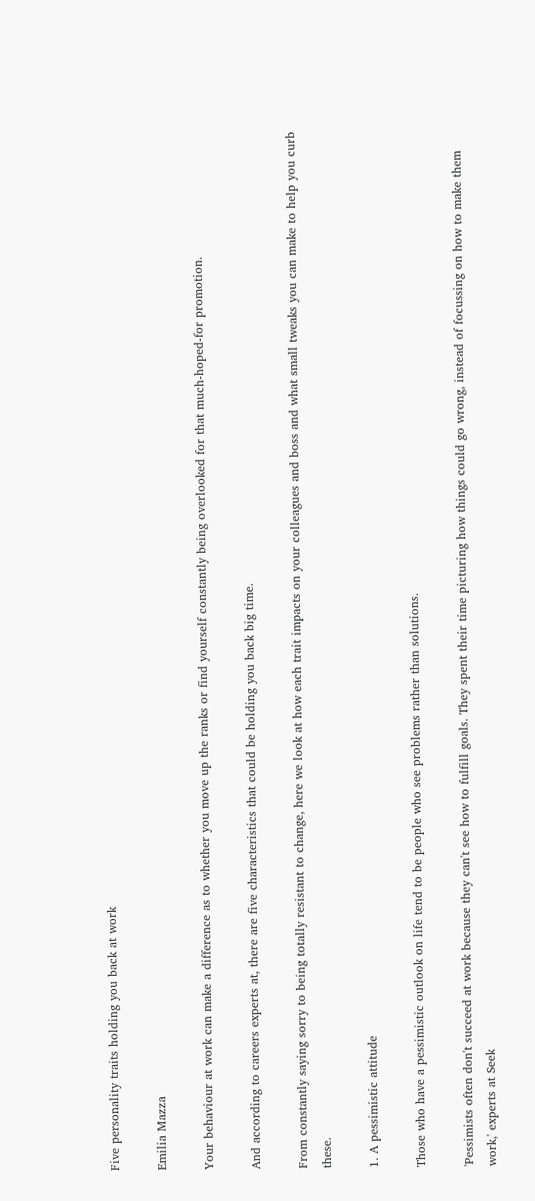Five personality traits holding you back at work

Emilia Mazza

Your behaviour at work can make a difference as to whether you move up the ranks or find yourself constantly being overlooked for that much-hoped-for promotion.

And according to careers experts at, there are five characteristics that could be holding you back big time.

From constantly saying sorry to being totally resistant to change, here we look at how each trait impacts on your colleagues and boss and what small tweaks you can make to help you curb these.

1. A pessimistic attitude

Those who have a pessimistic outlook on life tend to be people who see problems rather than solutions.

'Pessimists often don't succeed at work because they can't see how to fulfill goals. They spent their time picturing how things could go wrong, instead of focussing on how to make them work,' experts at Seek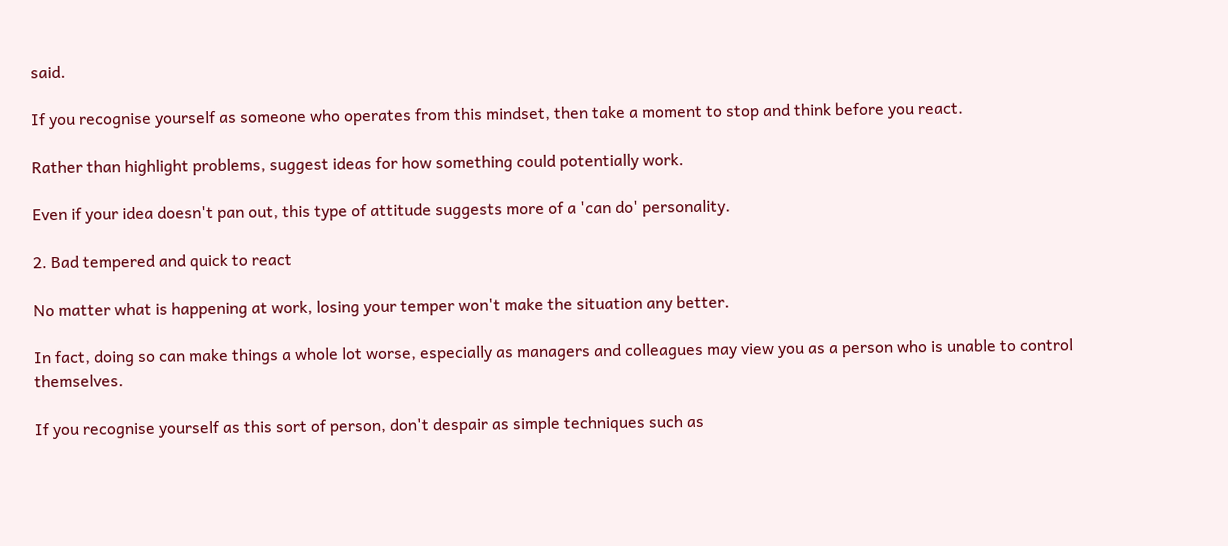said.

If you recognise yourself as someone who operates from this mindset, then take a moment to stop and think before you react.

Rather than highlight problems, suggest ideas for how something could potentially work.

Even if your idea doesn't pan out, this type of attitude suggests more of a 'can do' personality.

2. Bad tempered and quick to react

No matter what is happening at work, losing your temper won't make the situation any better.

In fact, doing so can make things a whole lot worse, especially as managers and colleagues may view you as a person who is unable to control themselves.

If you recognise yourself as this sort of person, don't despair as simple techniques such as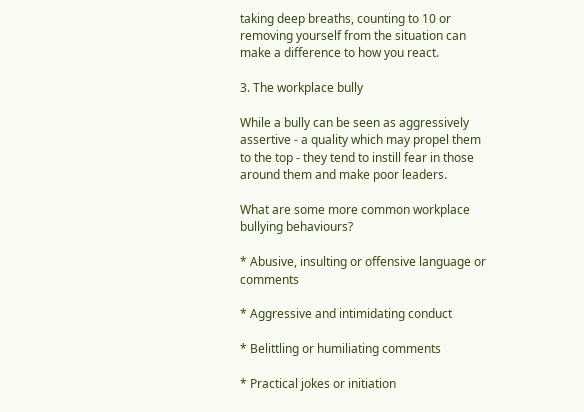taking deep breaths, counting to 10 or removing yourself from the situation can make a difference to how you react.

3. The workplace bully

While a bully can be seen as aggressively assertive - a quality which may propel them to the top - they tend to instill fear in those around them and make poor leaders.

What are some more common workplace bullying behaviours?

* Abusive, insulting or offensive language or comments

* Aggressive and intimidating conduct

* Belittling or humiliating comments

* Practical jokes or initiation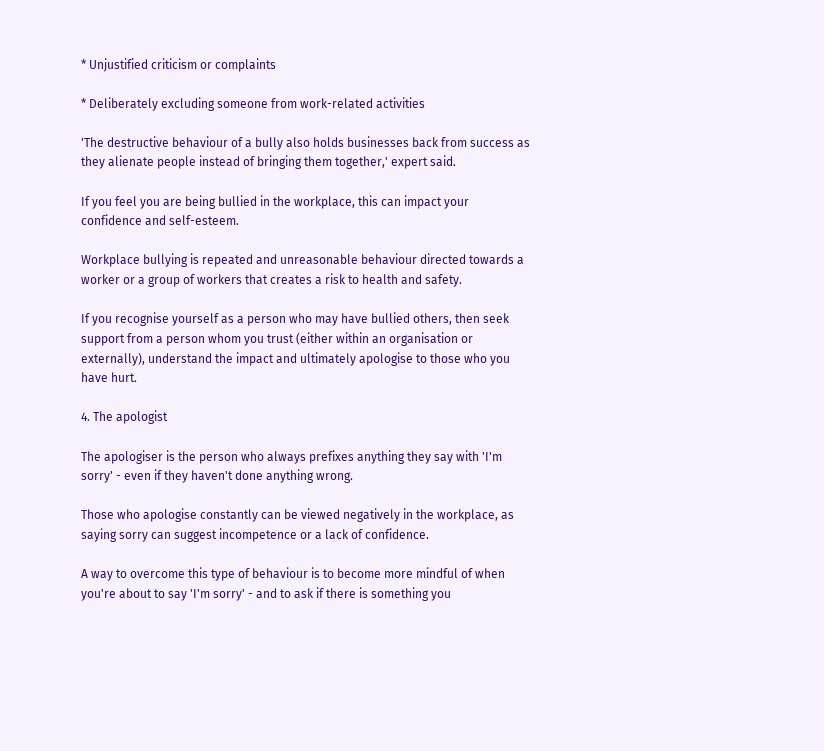* Unjustified criticism or complaints

* Deliberately excluding someone from work-related activities

'The destructive behaviour of a bully also holds businesses back from success as they alienate people instead of bringing them together,' expert said.

If you feel you are being bullied in the workplace, this can impact your confidence and self-esteem.

Workplace bullying is repeated and unreasonable behaviour directed towards a worker or a group of workers that creates a risk to health and safety.

If you recognise yourself as a person who may have bullied others, then seek support from a person whom you trust (either within an organisation or externally), understand the impact and ultimately apologise to those who you have hurt.

4. The apologist

The apologiser is the person who always prefixes anything they say with 'I'm sorry' - even if they haven't done anything wrong.

Those who apologise constantly can be viewed negatively in the workplace, as saying sorry can suggest incompetence or a lack of confidence.

A way to overcome this type of behaviour is to become more mindful of when you're about to say 'I'm sorry' - and to ask if there is something you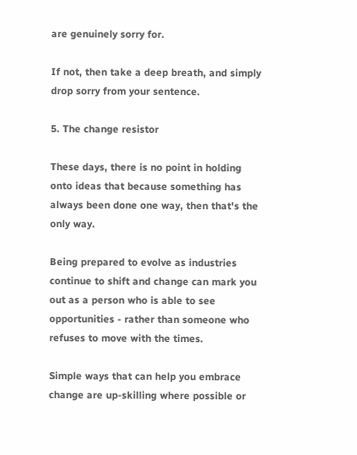are genuinely sorry for.

If not, then take a deep breath, and simply drop sorry from your sentence.

5. The change resistor

These days, there is no point in holding onto ideas that because something has always been done one way, then that's the only way.

Being prepared to evolve as industries continue to shift and change can mark you out as a person who is able to see opportunities - rather than someone who refuses to move with the times.

Simple ways that can help you embrace change are up-skilling where possible or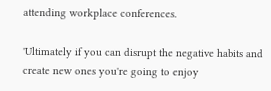attending workplace conferences.

'Ultimately if you can disrupt the negative habits and create new ones you're going to enjoy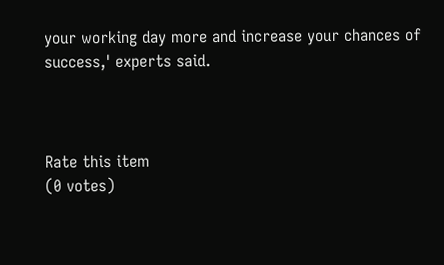your working day more and increase your chances of success,' experts said.



Rate this item
(0 votes)